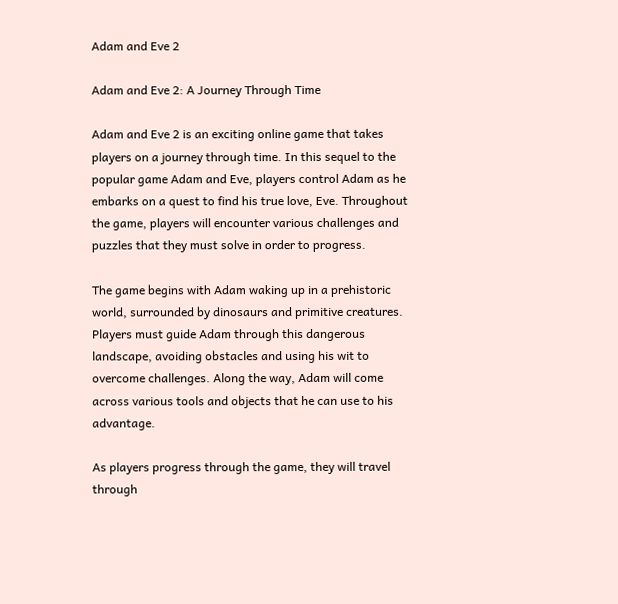Adam and Eve 2

Adam and Eve 2: A Journey Through Time

Adam and Eve 2 is an exciting online game that takes players on a journey through time. In this sequel to the popular game Adam and Eve, players control Adam as he embarks on a quest to find his true love, Eve. Throughout the game, players will encounter various challenges and puzzles that they must solve in order to progress.

The game begins with Adam waking up in a prehistoric world, surrounded by dinosaurs and primitive creatures. Players must guide Adam through this dangerous landscape, avoiding obstacles and using his wit to overcome challenges. Along the way, Adam will come across various tools and objects that he can use to his advantage.

As players progress through the game, they will travel through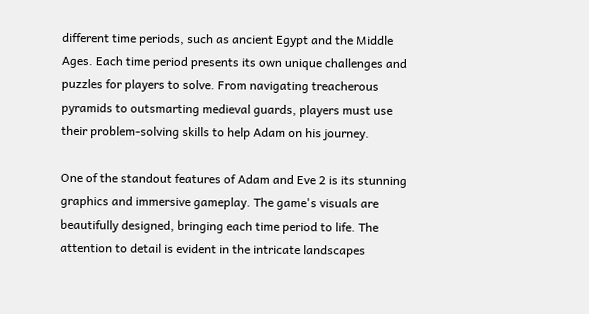different time periods, such as ancient Egypt and the Middle Ages. Each time period presents its own unique challenges and puzzles for players to solve. From navigating treacherous pyramids to outsmarting medieval guards, players must use their problem-solving skills to help Adam on his journey.

One of the standout features of Adam and Eve 2 is its stunning graphics and immersive gameplay. The game's visuals are beautifully designed, bringing each time period to life. The attention to detail is evident in the intricate landscapes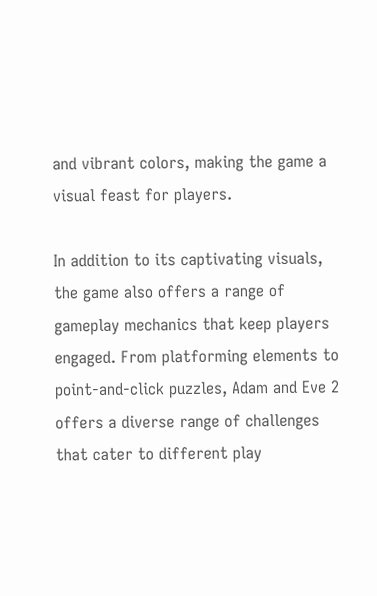and vibrant colors, making the game a visual feast for players.

In addition to its captivating visuals, the game also offers a range of gameplay mechanics that keep players engaged. From platforming elements to point-and-click puzzles, Adam and Eve 2 offers a diverse range of challenges that cater to different play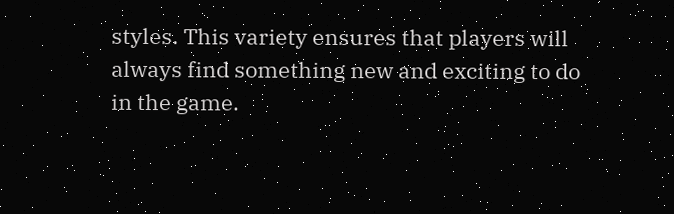styles. This variety ensures that players will always find something new and exciting to do in the game.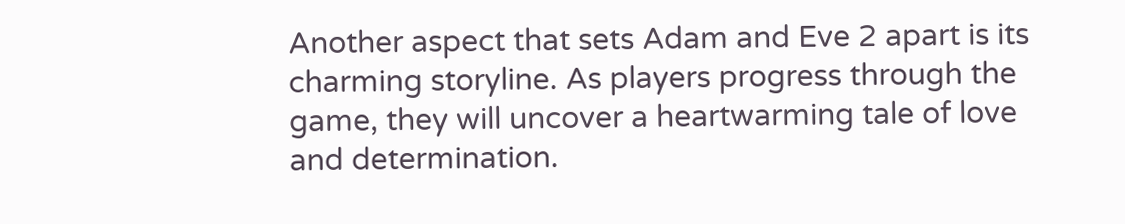Another aspect that sets Adam and Eve 2 apart is its charming storyline. As players progress through the game, they will uncover a heartwarming tale of love and determination.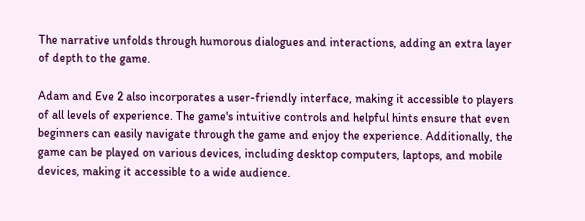The narrative unfolds through humorous dialogues and interactions, adding an extra layer of depth to the game.

Adam and Eve 2 also incorporates a user-friendly interface, making it accessible to players of all levels of experience. The game's intuitive controls and helpful hints ensure that even beginners can easily navigate through the game and enjoy the experience. Additionally, the game can be played on various devices, including desktop computers, laptops, and mobile devices, making it accessible to a wide audience.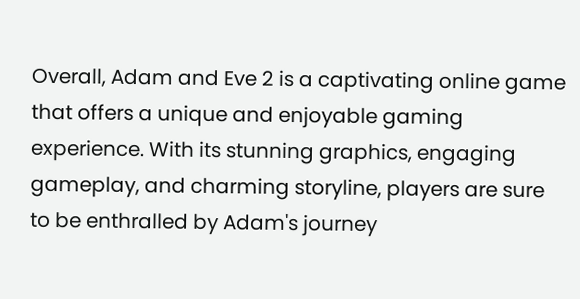Overall, Adam and Eve 2 is a captivating online game that offers a unique and enjoyable gaming experience. With its stunning graphics, engaging gameplay, and charming storyline, players are sure to be enthralled by Adam's journey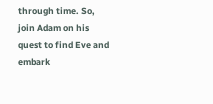through time. So, join Adam on his quest to find Eve and embark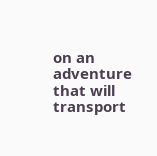on an adventure that will transport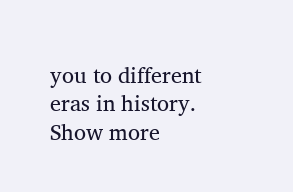you to different eras in history.
Show more